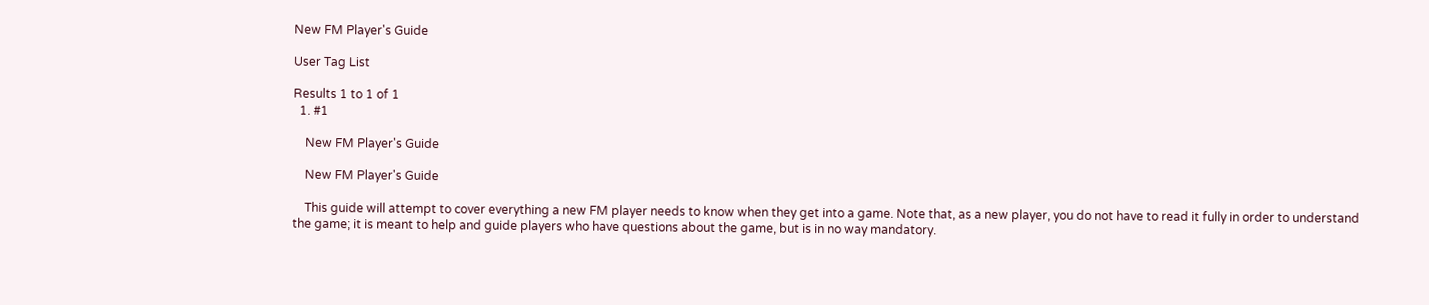New FM Player's Guide

User Tag List

Results 1 to 1 of 1
  1. #1

    New FM Player's Guide

    New FM Player's Guide

    This guide will attempt to cover everything a new FM player needs to know when they get into a game. Note that, as a new player, you do not have to read it fully in order to understand the game; it is meant to help and guide players who have questions about the game, but is in no way mandatory.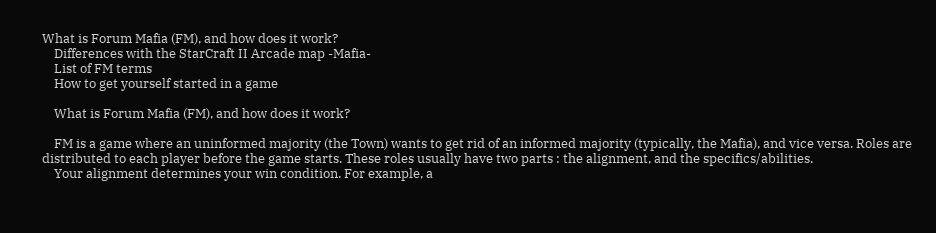What is Forum Mafia (FM), and how does it work?
    Differences with the StarCraft II Arcade map -Mafia-
    List of FM terms
    How to get yourself started in a game

    What is Forum Mafia (FM), and how does it work?

    FM is a game where an uninformed majority (the Town) wants to get rid of an informed majority (typically, the Mafia), and vice versa. Roles are distributed to each player before the game starts. These roles usually have two parts : the alignment, and the specifics/abilities.
    Your alignment determines your win condition. For example, a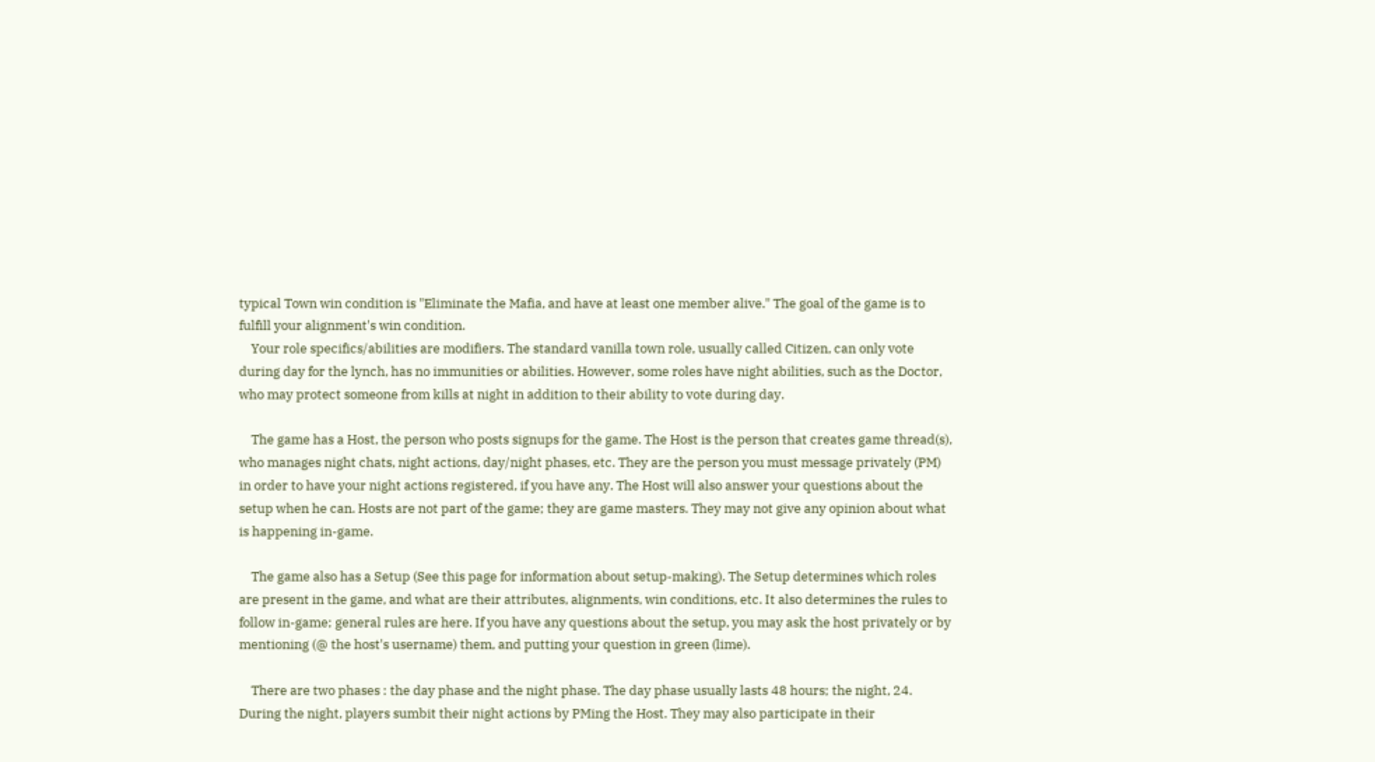typical Town win condition is "Eliminate the Mafia, and have at least one member alive." The goal of the game is to fulfill your alignment's win condition.
    Your role specifics/abilities are modifiers. The standard vanilla town role, usually called Citizen, can only vote during day for the lynch, has no immunities or abilities. However, some roles have night abilities, such as the Doctor, who may protect someone from kills at night in addition to their ability to vote during day.

    The game has a Host, the person who posts signups for the game. The Host is the person that creates game thread(s), who manages night chats, night actions, day/night phases, etc. They are the person you must message privately (PM) in order to have your night actions registered, if you have any. The Host will also answer your questions about the setup when he can. Hosts are not part of the game; they are game masters. They may not give any opinion about what is happening in-game.

    The game also has a Setup (See this page for information about setup-making). The Setup determines which roles are present in the game, and what are their attributes, alignments, win conditions, etc. It also determines the rules to follow in-game; general rules are here. If you have any questions about the setup, you may ask the host privately or by mentioning (@ the host's username) them, and putting your question in green (lime).

    There are two phases : the day phase and the night phase. The day phase usually lasts 48 hours; the night, 24. During the night, players sumbit their night actions by PMing the Host. They may also participate in their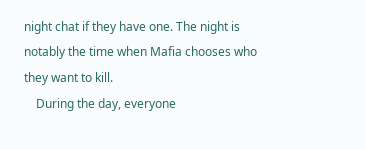night chat if they have one. The night is notably the time when Mafia chooses who they want to kill.
    During the day, everyone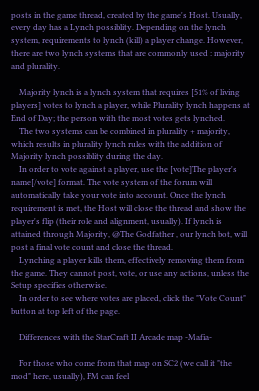posts in the game thread, created by the game's Host. Usually, every day has a Lynch possiblity. Depending on the lynch system, requirements to lynch (kill) a player change. However, there are two lynch systems that are commonly used : majority and plurality.

    Majority lynch is a lynch system that requires [51% of living players] votes to lynch a player, while Plurality lynch happens at End of Day; the person with the most votes gets lynched.
    The two systems can be combined in plurality + majority, which results in plurality lynch rules with the addition of Majority lynch possiblity during the day.
    In order to vote against a player, use the [vote]The player's name[/vote] format. The vote system of the forum will automatically take your vote into account. Once the lynch requirement is met, the Host will close the thread and show the player's flip (their role and alignment, usually). If lynch is attained through Majority, @The Godfather , our lynch bot, will post a final vote count and close the thread.
    Lynching a player kills them, effectively removing them from the game. They cannot post, vote, or use any actions, unless the Setup specifies otherwise.
    In order to see where votes are placed, click the "Vote Count" button at top left of the page.

    Differences with the StarCraft II Arcade map -Mafia-

    For those who come from that map on SC2 (we call it "the mod" here, usually), FM can feel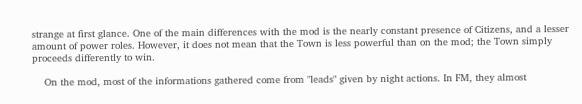strange at first glance. One of the main differences with the mod is the nearly constant presence of Citizens, and a lesser amount of power roles. However, it does not mean that the Town is less powerful than on the mod; the Town simply proceeds differently to win.

    On the mod, most of the informations gathered come from "leads" given by night actions. In FM, they almost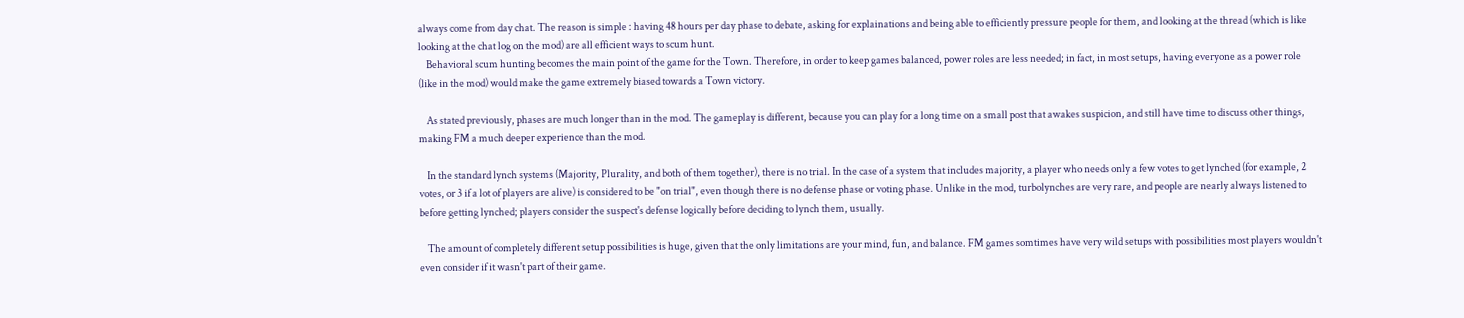always come from day chat. The reason is simple : having 48 hours per day phase to debate, asking for explainations and being able to efficiently pressure people for them, and looking at the thread (which is like looking at the chat log on the mod) are all efficient ways to scum hunt.
    Behavioral scum hunting becomes the main point of the game for the Town. Therefore, in order to keep games balanced, power roles are less needed; in fact, in most setups, having everyone as a power role (like in the mod) would make the game extremely biased towards a Town victory.

    As stated previously, phases are much longer than in the mod. The gameplay is different, because you can play for a long time on a small post that awakes suspicion, and still have time to discuss other things, making FM a much deeper experience than the mod.

    In the standard lynch systems (Majority, Plurality, and both of them together), there is no trial. In the case of a system that includes majority, a player who needs only a few votes to get lynched (for example, 2 votes, or 3 if a lot of players are alive) is considered to be "on trial", even though there is no defense phase or voting phase. Unlike in the mod, turbolynches are very rare, and people are nearly always listened to before getting lynched; players consider the suspect's defense logically before deciding to lynch them, usually.

    The amount of completely different setup possibilities is huge, given that the only limitations are your mind, fun, and balance. FM games somtimes have very wild setups with possibilities most players wouldn't even consider if it wasn't part of their game.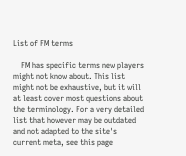List of FM terms

    FM has specific terms new players might not know about. This list might not be exhaustive, but it will at least cover most questions about the terminology. For a very detailed list that however may be outdated and not adapted to the site's current meta, see this page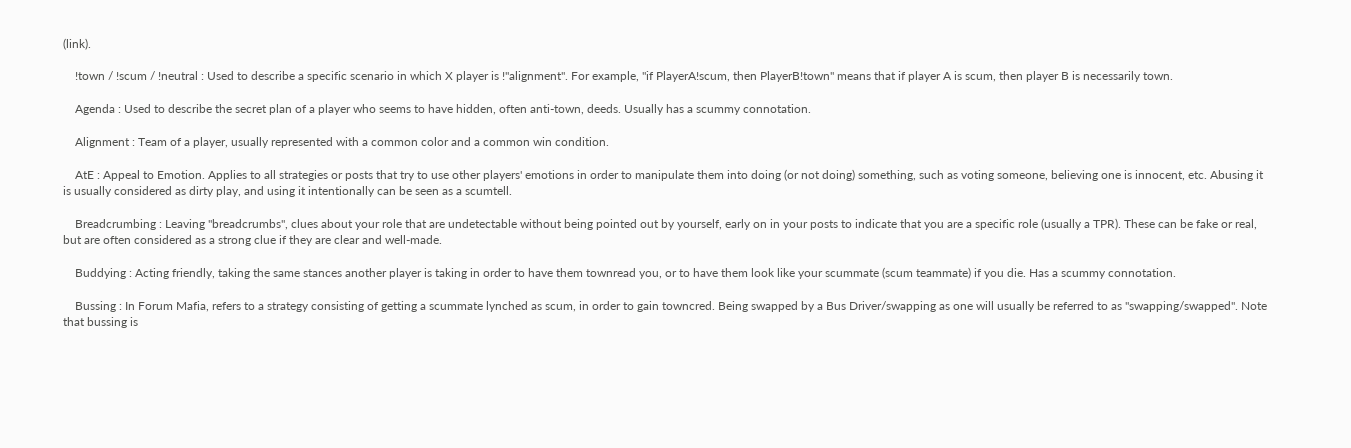(link).

    !town / !scum / !neutral : Used to describe a specific scenario in which X player is !"alignment". For example, "if PlayerA!scum, then PlayerB!town" means that if player A is scum, then player B is necessarily town.

    Agenda : Used to describe the secret plan of a player who seems to have hidden, often anti-town, deeds. Usually has a scummy connotation.

    Alignment : Team of a player, usually represented with a common color and a common win condition.

    AtE : Appeal to Emotion. Applies to all strategies or posts that try to use other players' emotions in order to manipulate them into doing (or not doing) something, such as voting someone, believing one is innocent, etc. Abusing it is usually considered as dirty play, and using it intentionally can be seen as a scumtell.

    Breadcrumbing : Leaving "breadcrumbs", clues about your role that are undetectable without being pointed out by yourself, early on in your posts to indicate that you are a specific role (usually a TPR). These can be fake or real, but are often considered as a strong clue if they are clear and well-made.

    Buddying : Acting friendly, taking the same stances another player is taking in order to have them townread you, or to have them look like your scummate (scum teammate) if you die. Has a scummy connotation.

    Bussing : In Forum Mafia, refers to a strategy consisting of getting a scummate lynched as scum, in order to gain towncred. Being swapped by a Bus Driver/swapping as one will usually be referred to as "swapping/swapped". Note that bussing is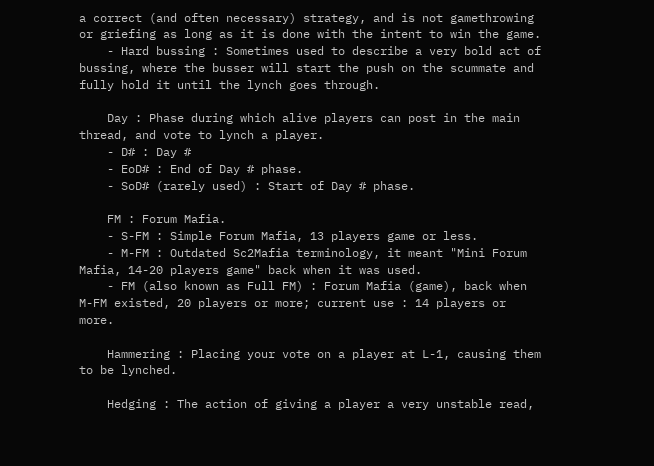a correct (and often necessary) strategy, and is not gamethrowing or griefing as long as it is done with the intent to win the game.
    - Hard bussing : Sometimes used to describe a very bold act of bussing, where the busser will start the push on the scummate and fully hold it until the lynch goes through.

    Day : Phase during which alive players can post in the main thread, and vote to lynch a player.
    - D# : Day #
    - EoD# : End of Day # phase.
    - SoD# (rarely used) : Start of Day # phase.

    FM : Forum Mafia.
    - S-FM : Simple Forum Mafia, 13 players game or less.
    - M-FM : Outdated Sc2Mafia terminology, it meant "Mini Forum Mafia, 14-20 players game" back when it was used.
    - FM (also known as Full FM) : Forum Mafia (game), back when M-FM existed, 20 players or more; current use : 14 players or more.

    Hammering : Placing your vote on a player at L-1, causing them to be lynched.

    Hedging : The action of giving a player a very unstable read,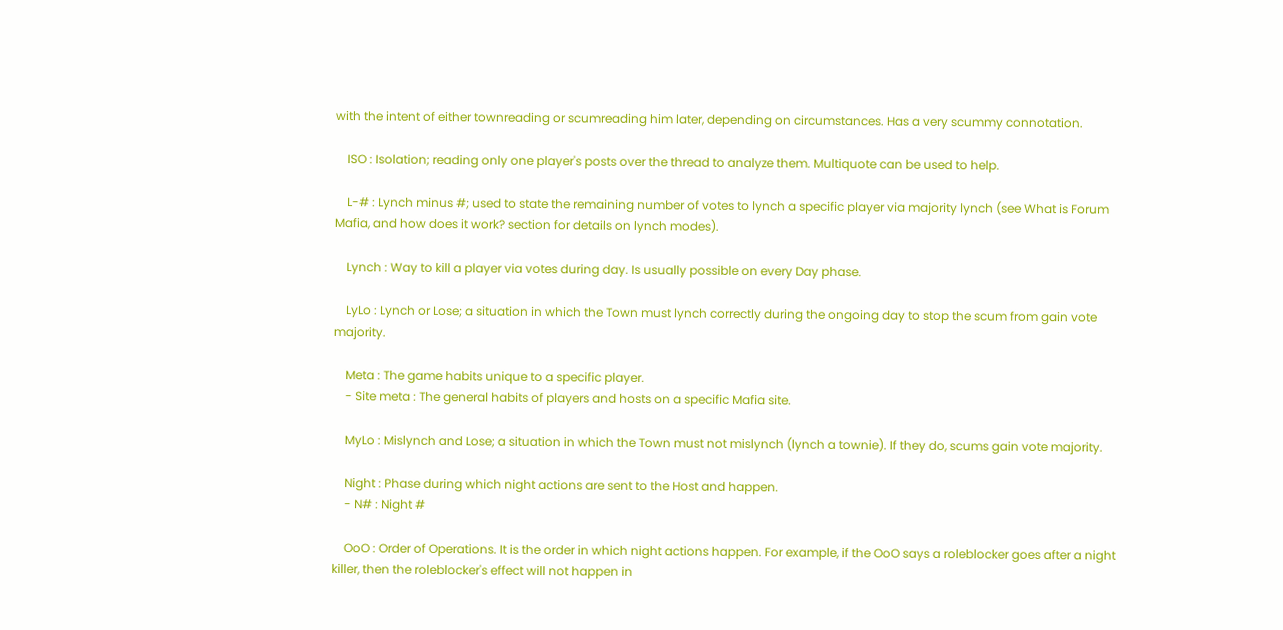with the intent of either townreading or scumreading him later, depending on circumstances. Has a very scummy connotation.

    ISO : Isolation; reading only one player's posts over the thread to analyze them. Multiquote can be used to help.

    L-# : Lynch minus #; used to state the remaining number of votes to lynch a specific player via majority lynch (see What is Forum Mafia, and how does it work? section for details on lynch modes).

    Lynch : Way to kill a player via votes during day. Is usually possible on every Day phase.

    LyLo : Lynch or Lose; a situation in which the Town must lynch correctly during the ongoing day to stop the scum from gain vote majority.

    Meta : The game habits unique to a specific player.
    - Site meta : The general habits of players and hosts on a specific Mafia site.

    MyLo : Mislynch and Lose; a situation in which the Town must not mislynch (lynch a townie). If they do, scums gain vote majority.

    Night : Phase during which night actions are sent to the Host and happen.
    - N# : Night #

    OoO : Order of Operations. It is the order in which night actions happen. For example, if the OoO says a roleblocker goes after a night killer, then the roleblocker's effect will not happen in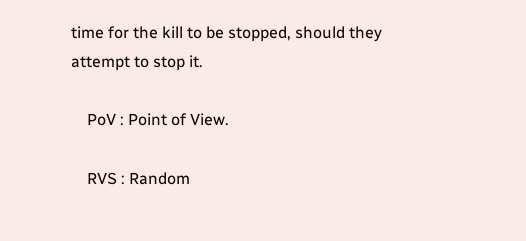time for the kill to be stopped, should they attempt to stop it.

    PoV : Point of View.

    RVS : Random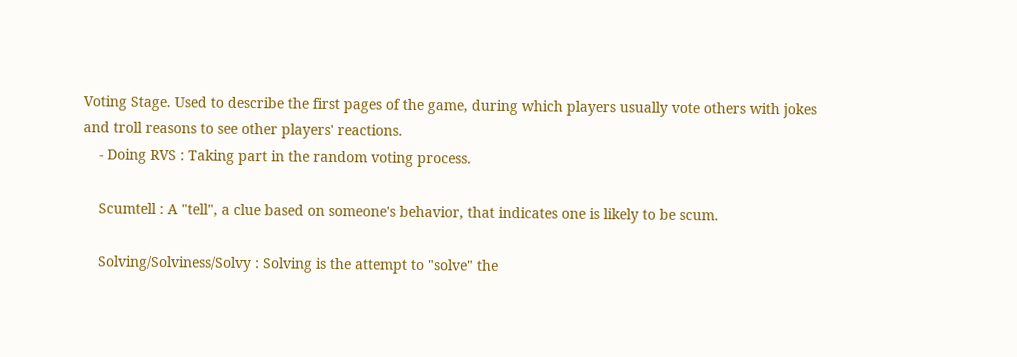Voting Stage. Used to describe the first pages of the game, during which players usually vote others with jokes and troll reasons to see other players' reactions.
    - Doing RVS : Taking part in the random voting process.

    Scumtell : A "tell", a clue based on someone's behavior, that indicates one is likely to be scum.

    Solving/Solviness/Solvy : Solving is the attempt to "solve" the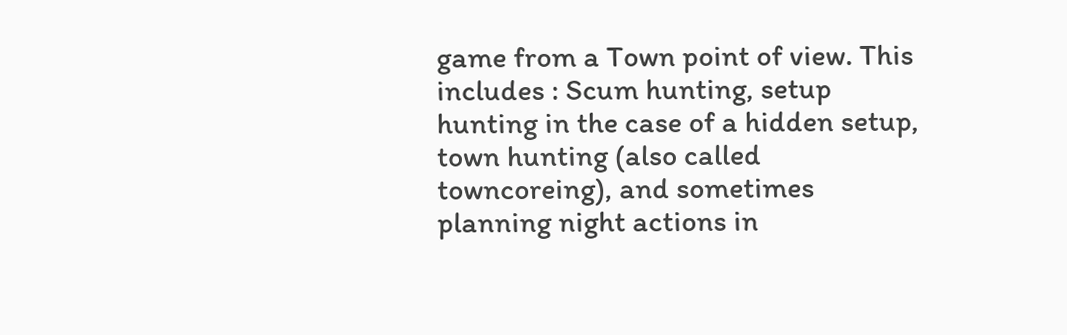game from a Town point of view. This includes : Scum hunting, setup hunting in the case of a hidden setup, town hunting (also called towncoreing), and sometimes planning night actions in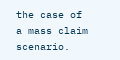the case of a mass claim scenario.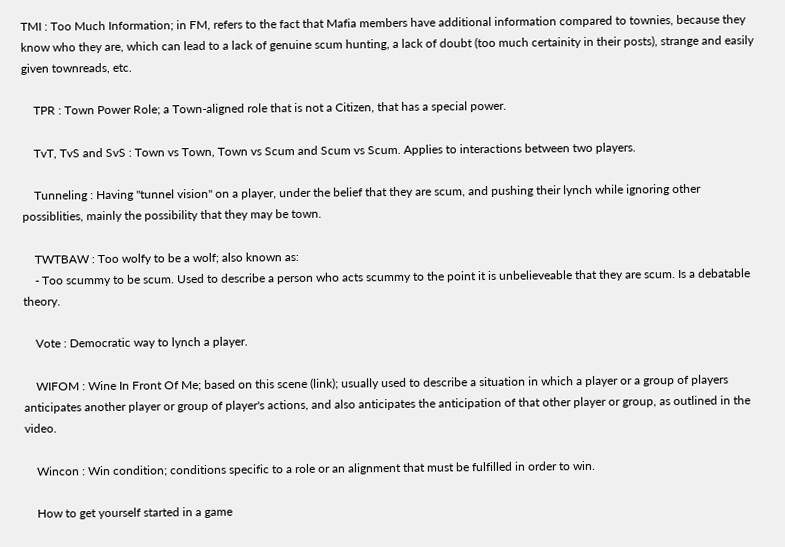TMI : Too Much Information; in FM, refers to the fact that Mafia members have additional information compared to townies, because they know who they are, which can lead to a lack of genuine scum hunting, a lack of doubt (too much certainity in their posts), strange and easily given townreads, etc.

    TPR : Town Power Role; a Town-aligned role that is not a Citizen, that has a special power.

    TvT, TvS and SvS : Town vs Town, Town vs Scum and Scum vs Scum. Applies to interactions between two players.

    Tunneling : Having "tunnel vision" on a player, under the belief that they are scum, and pushing their lynch while ignoring other possiblities, mainly the possibility that they may be town.

    TWTBAW : Too wolfy to be a wolf; also known as:
    - Too scummy to be scum. Used to describe a person who acts scummy to the point it is unbelieveable that they are scum. Is a debatable theory.

    Vote : Democratic way to lynch a player.

    WIFOM : Wine In Front Of Me; based on this scene (link); usually used to describe a situation in which a player or a group of players anticipates another player or group of player's actions, and also anticipates the anticipation of that other player or group, as outlined in the video.

    Wincon : Win condition; conditions specific to a role or an alignment that must be fulfilled in order to win.

    How to get yourself started in a game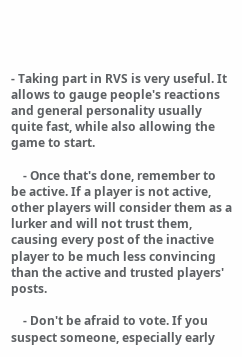- Taking part in RVS is very useful. It allows to gauge people's reactions and general personality usually quite fast, while also allowing the game to start.

    - Once that's done, remember to be active. If a player is not active, other players will consider them as a lurker and will not trust them, causing every post of the inactive player to be much less convincing than the active and trusted players' posts.

    - Don't be afraid to vote. If you suspect someone, especially early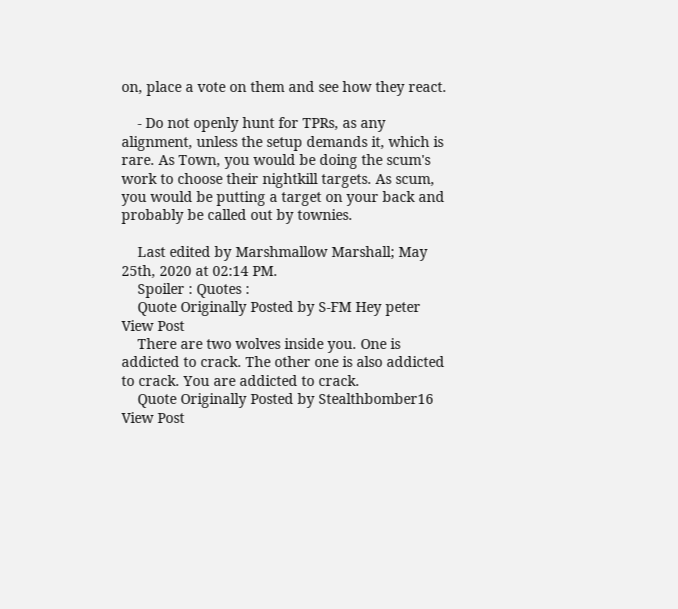on, place a vote on them and see how they react.

    - Do not openly hunt for TPRs, as any alignment, unless the setup demands it, which is rare. As Town, you would be doing the scum's work to choose their nightkill targets. As scum, you would be putting a target on your back and probably be called out by townies.

    Last edited by Marshmallow Marshall; May 25th, 2020 at 02:14 PM.
    Spoiler : Quotes :
    Quote Originally Posted by S-FM Hey peter View Post
    There are two wolves inside you. One is addicted to crack. The other one is also addicted to crack. You are addicted to crack.
    Quote Originally Posted by Stealthbomber16 View Post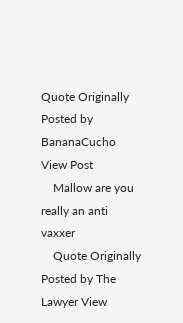Quote Originally Posted by BananaCucho View Post
    Mallow are you really an anti vaxxer
    Quote Originally Posted by The Lawyer View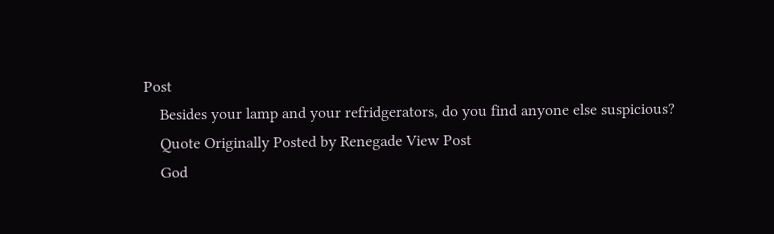Post
    Besides your lamp and your refridgerators, do you find anyone else suspicious?
    Quote Originally Posted by Renegade View Post
    God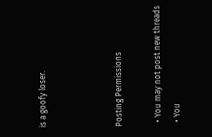is a goofy loser.



Posting Permissions

  • You may not post new threads
  • You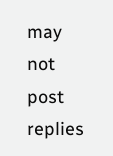may not post replies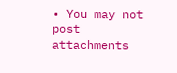• You may not post attachments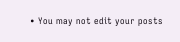• You may not edit your posts